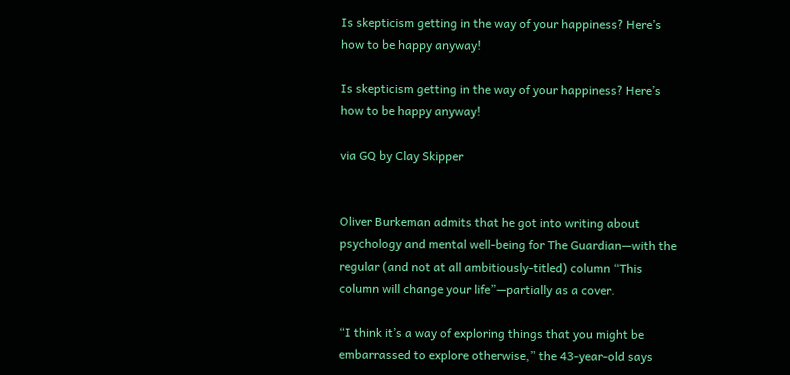Is skepticism getting in the way of your happiness? Here’s how to be happy anyway!

Is skepticism getting in the way of your happiness? Here’s how to be happy anyway!

via GQ by Clay Skipper


Oliver Burkeman admits that he got into writing about psychology and mental well-being for The Guardian—with the regular (and not at all ambitiously-titled) column “This column will change your life”—partially as a cover.

“I think it’s a way of exploring things that you might be embarrassed to explore otherwise,” the 43-year-old says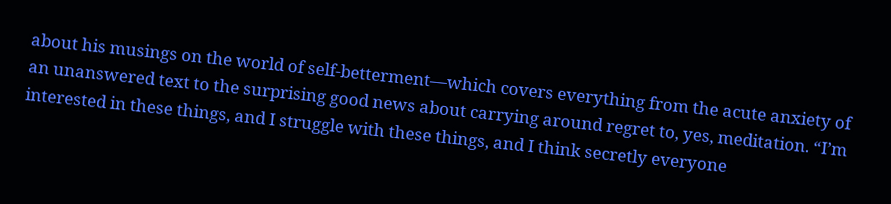about his musings on the world of self-betterment—which covers everything from the acute anxiety of an unanswered text to the surprising good news about carrying around regret to, yes, meditation. “I’m interested in these things, and I struggle with these things, and I think secretly everyone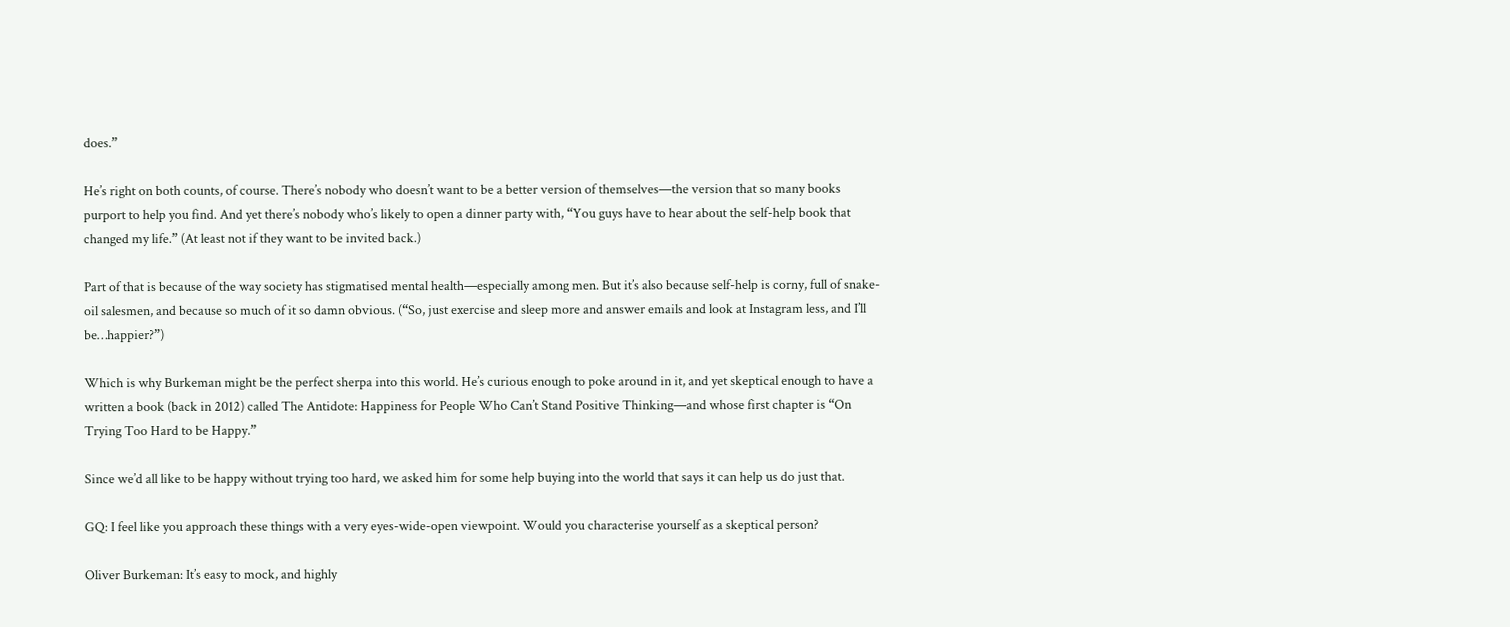does.”

He’s right on both counts, of course. There’s nobody who doesn’t want to be a better version of themselves—the version that so many books purport to help you find. And yet there’s nobody who’s likely to open a dinner party with, “You guys have to hear about the self-help book that changed my life.” (At least not if they want to be invited back.)

Part of that is because of the way society has stigmatised mental health—especially among men. But it’s also because self-help is corny, full of snake-oil salesmen, and because so much of it so damn obvious. (“So, just exercise and sleep more and answer emails and look at Instagram less, and I’ll be…happier?”)

Which is why Burkeman might be the perfect sherpa into this world. He’s curious enough to poke around in it, and yet skeptical enough to have a written a book (back in 2012) called The Antidote: Happiness for People Who Can’t Stand Positive Thinking—and whose first chapter is “On Trying Too Hard to be Happy.”

Since we’d all like to be happy without trying too hard, we asked him for some help buying into the world that says it can help us do just that.

GQ: I feel like you approach these things with a very eyes-wide-open viewpoint. Would you characterise yourself as a skeptical person?

Oliver Burkeman: It’s easy to mock, and highly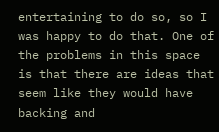entertaining to do so, so I was happy to do that. One of the problems in this space is that there are ideas that seem like they would have backing and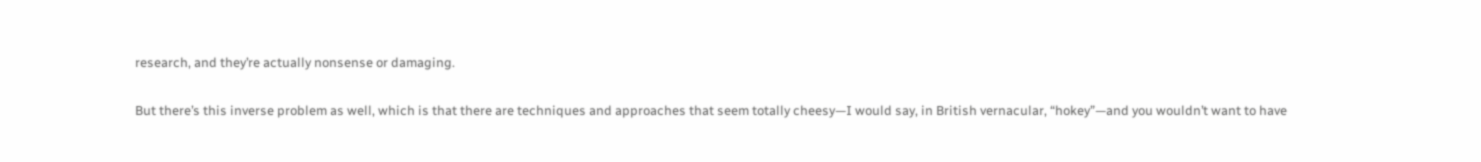research, and they’re actually nonsense or damaging.

But there’s this inverse problem as well, which is that there are techniques and approaches that seem totally cheesy—I would say, in British vernacular, “hokey”—and you wouldn’t want to have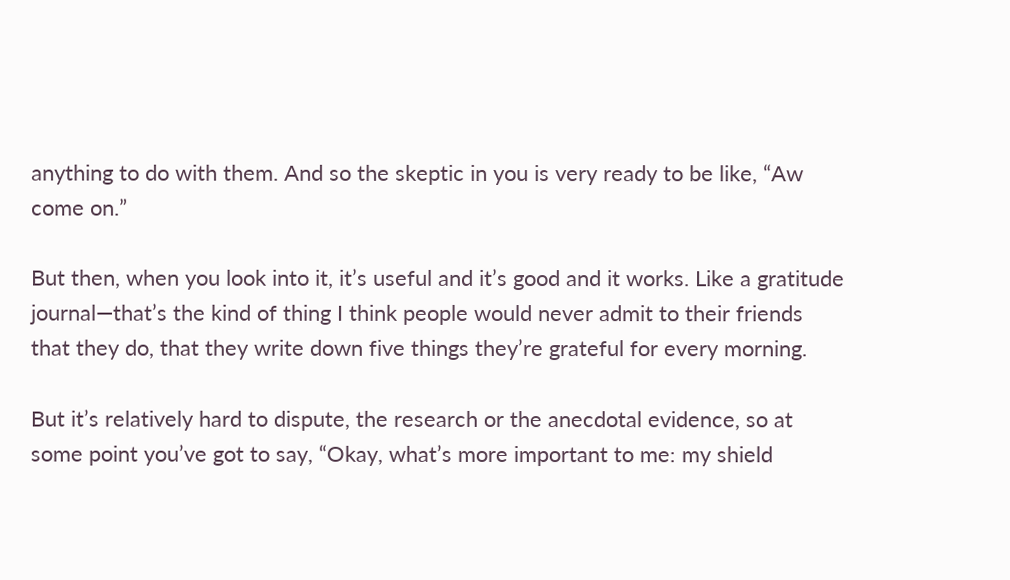anything to do with them. And so the skeptic in you is very ready to be like, “Aw come on.”

But then, when you look into it, it’s useful and it’s good and it works. Like a gratitude journal—that’s the kind of thing I think people would never admit to their friends that they do, that they write down five things they’re grateful for every morning.

But it’s relatively hard to dispute, the research or the anecdotal evidence, so at some point you’ve got to say, “Okay, what’s more important to me: my shield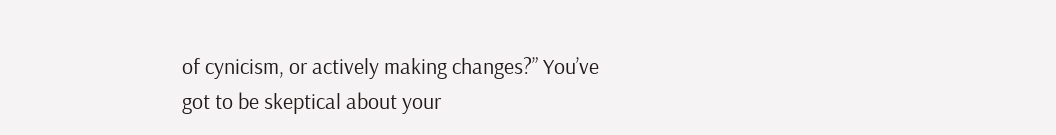of cynicism, or actively making changes?” You’ve got to be skeptical about your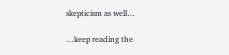skepticism as well…

…keep reading the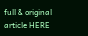full & original article HERE